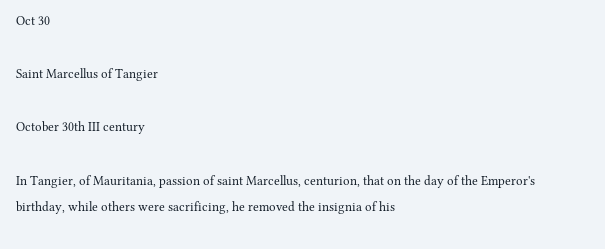Oct 30

Saint Marcellus of Tangier

October 30th III century

In Tangier, of Mauritania, passion of saint Marcellus, centurion, that on the day of the Emperor's birthday, while others were sacrificing, he removed the insignia of his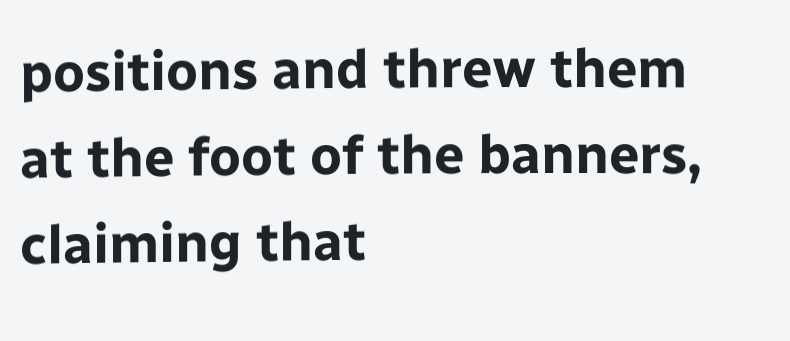positions and threw them at the foot of the banners, claiming that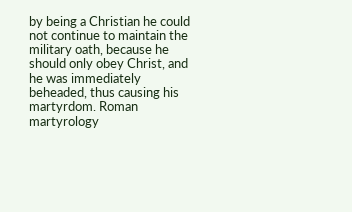by being a Christian he could not continue to maintain the military oath, because he should only obey Christ, and he was immediately beheaded, thus causing his martyrdom. Roman martyrology